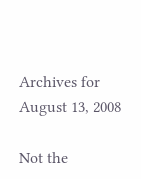Archives for August 13, 2008

Not the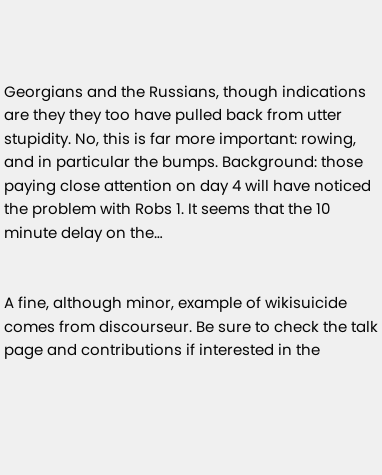Georgians and the Russians, though indications are they they too have pulled back from utter stupidity. No, this is far more important: rowing, and in particular the bumps. Background: those paying close attention on day 4 will have noticed the problem with Robs 1. It seems that the 10 minute delay on the…


A fine, although minor, example of wikisuicide comes from discourseur. Be sure to check the talk page and contributions if interested in the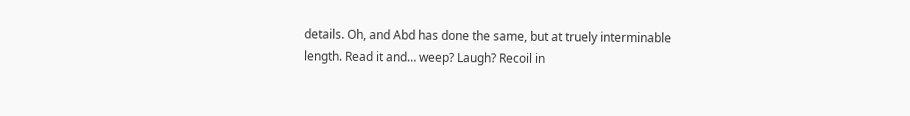details. Oh, and Abd has done the same, but at truely interminable length. Read it and… weep? Laugh? Recoil in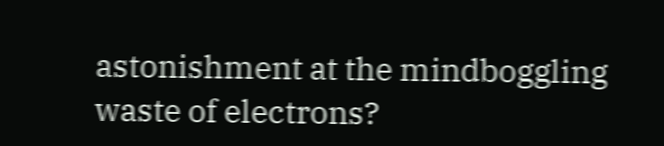astonishment at the mindboggling waste of electrons?